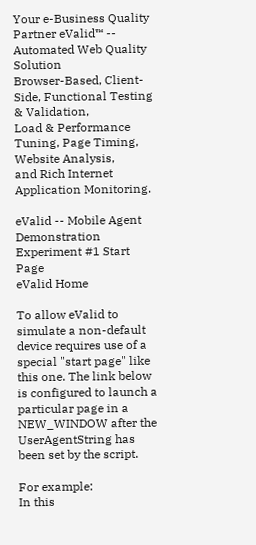Your e-Business Quality Partner eValid™ -- Automated Web Quality Solution
Browser-Based, Client-Side, Functional Testing & Validation,
Load & Performance Tuning, Page Timing, Website Analysis,
and Rich Internet Application Monitoring.

eValid -- Mobile Agent Demonstration Experiment #1 Start Page
eValid Home

To allow eValid to simulate a non-default device requires use of a special "start page" like this one. The link below is configured to launch a particular page in a NEW_WINDOW after the UserAgentString has been set by the script.

For example:
In this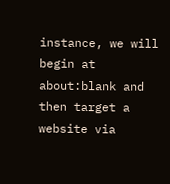instance, we will begin at about:blank and then target a website via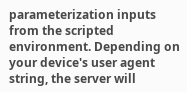parameterization inputs from the scripted environment. Depending on your device's user agent string, the server will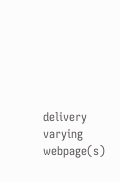delivery varying webpage(s)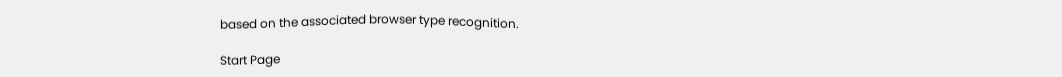based on the associated browser type recognition.

Start Page